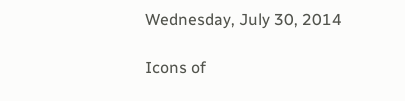Wednesday, July 30, 2014

Icons of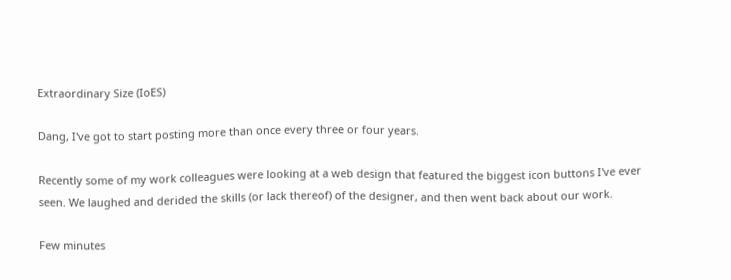Extraordinary Size (IoES)

Dang, I've got to start posting more than once every three or four years.

Recently some of my work colleagues were looking at a web design that featured the biggest icon buttons I've ever seen. We laughed and derided the skills (or lack thereof) of the designer, and then went back about our work.

Few minutes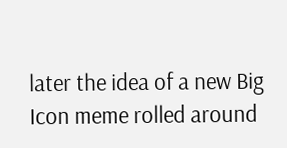later the idea of a new Big Icon meme rolled around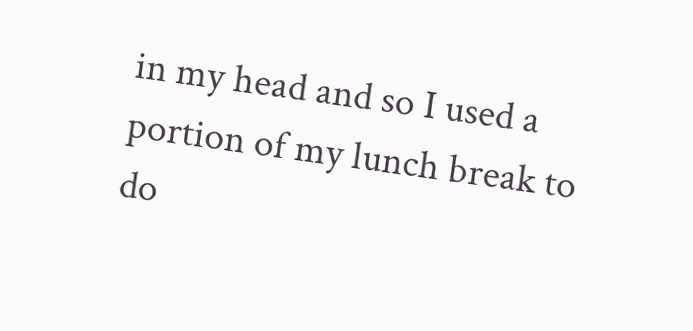in my head and so I used a portion of my lunch break to do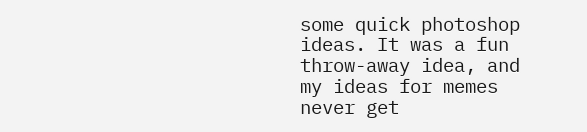some quick photoshop ideas. It was a fun throw-away idea, and my ideas for memes never get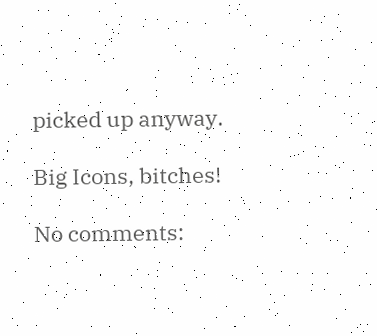picked up anyway.

Big Icons, bitches!

No comments: